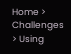Home > Challenges > Using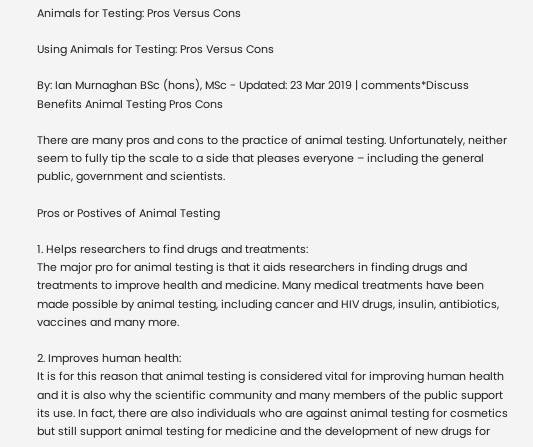Animals for Testing: Pros Versus Cons

Using Animals for Testing: Pros Versus Cons

By: Ian Murnaghan BSc (hons), MSc - Updated: 23 Mar 2019 | comments*Discuss
Benefits Animal Testing Pros Cons

There are many pros and cons to the practice of animal testing. Unfortunately, neither seem to fully tip the scale to a side that pleases everyone – including the general public, government and scientists.

Pros or Postives of Animal Testing

1. Helps researchers to find drugs and treatments:
The major pro for animal testing is that it aids researchers in finding drugs and treatments to improve health and medicine. Many medical treatments have been made possible by animal testing, including cancer and HIV drugs, insulin, antibiotics, vaccines and many more.

2. Improves human health:
It is for this reason that animal testing is considered vital for improving human health and it is also why the scientific community and many members of the public support its use. In fact, there are also individuals who are against animal testing for cosmetics but still support animal testing for medicine and the development of new drugs for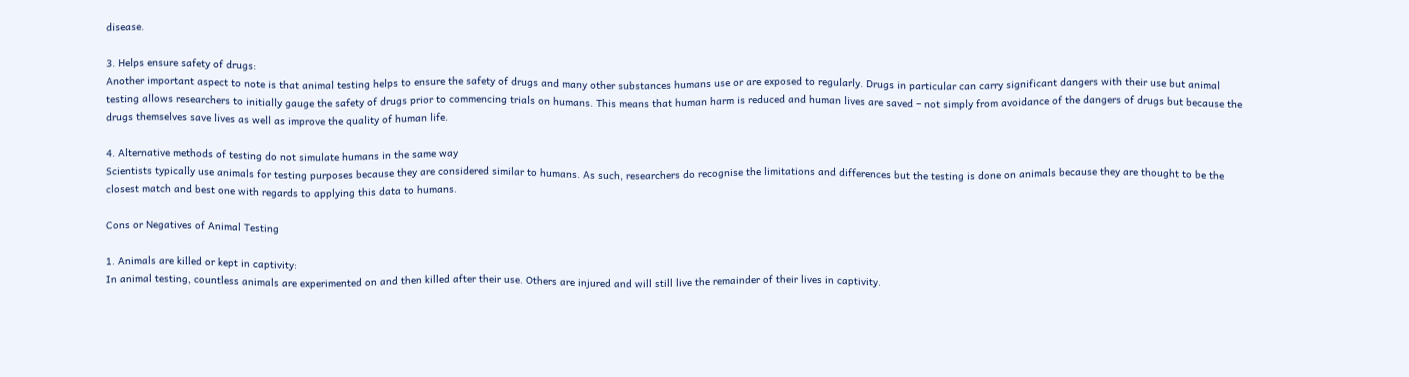disease.

3. Helps ensure safety of drugs:
Another important aspect to note is that animal testing helps to ensure the safety of drugs and many other substances humans use or are exposed to regularly. Drugs in particular can carry significant dangers with their use but animal testing allows researchers to initially gauge the safety of drugs prior to commencing trials on humans. This means that human harm is reduced and human lives are saved – not simply from avoidance of the dangers of drugs but because the drugs themselves save lives as well as improve the quality of human life.

4. Alternative methods of testing do not simulate humans in the same way
Scientists typically use animals for testing purposes because they are considered similar to humans. As such, researchers do recognise the limitations and differences but the testing is done on animals because they are thought to be the closest match and best one with regards to applying this data to humans.

Cons or Negatives of Animal Testing

1. Animals are killed or kept in captivity:
In animal testing, countless animals are experimented on and then killed after their use. Others are injured and will still live the remainder of their lives in captivity.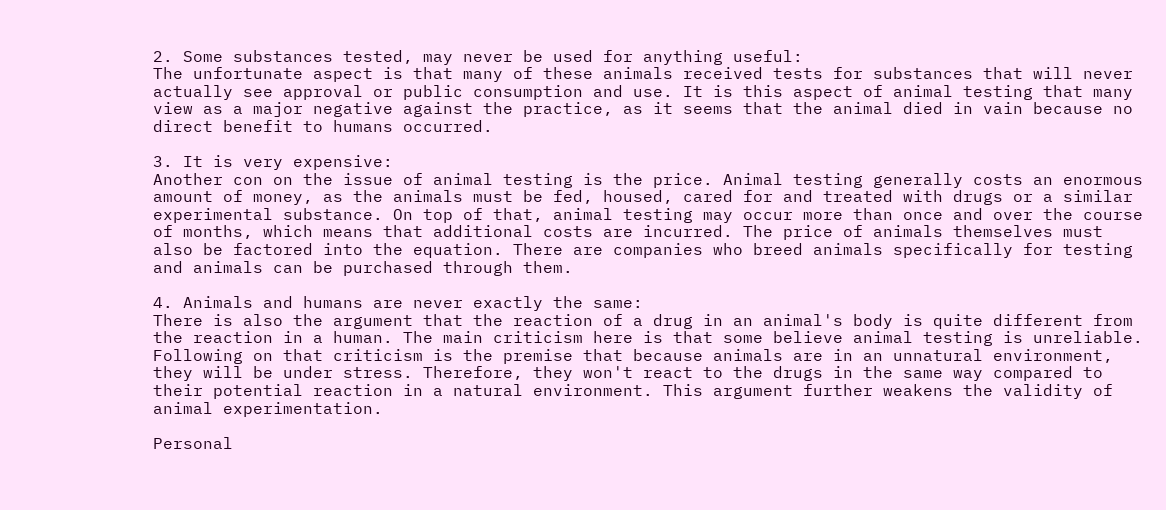2. Some substances tested, may never be used for anything useful:
The unfortunate aspect is that many of these animals received tests for substances that will never actually see approval or public consumption and use. It is this aspect of animal testing that many view as a major negative against the practice, as it seems that the animal died in vain because no direct benefit to humans occurred.

3. It is very expensive:
Another con on the issue of animal testing is the price. Animal testing generally costs an enormous amount of money, as the animals must be fed, housed, cared for and treated with drugs or a similar experimental substance. On top of that, animal testing may occur more than once and over the course of months, which means that additional costs are incurred. The price of animals themselves must also be factored into the equation. There are companies who breed animals specifically for testing and animals can be purchased through them.

4. Animals and humans are never exactly the same:
There is also the argument that the reaction of a drug in an animal's body is quite different from the reaction in a human. The main criticism here is that some believe animal testing is unreliable. Following on that criticism is the premise that because animals are in an unnatural environment, they will be under stress. Therefore, they won't react to the drugs in the same way compared to their potential reaction in a natural environment. This argument further weakens the validity of animal experimentation.

Personal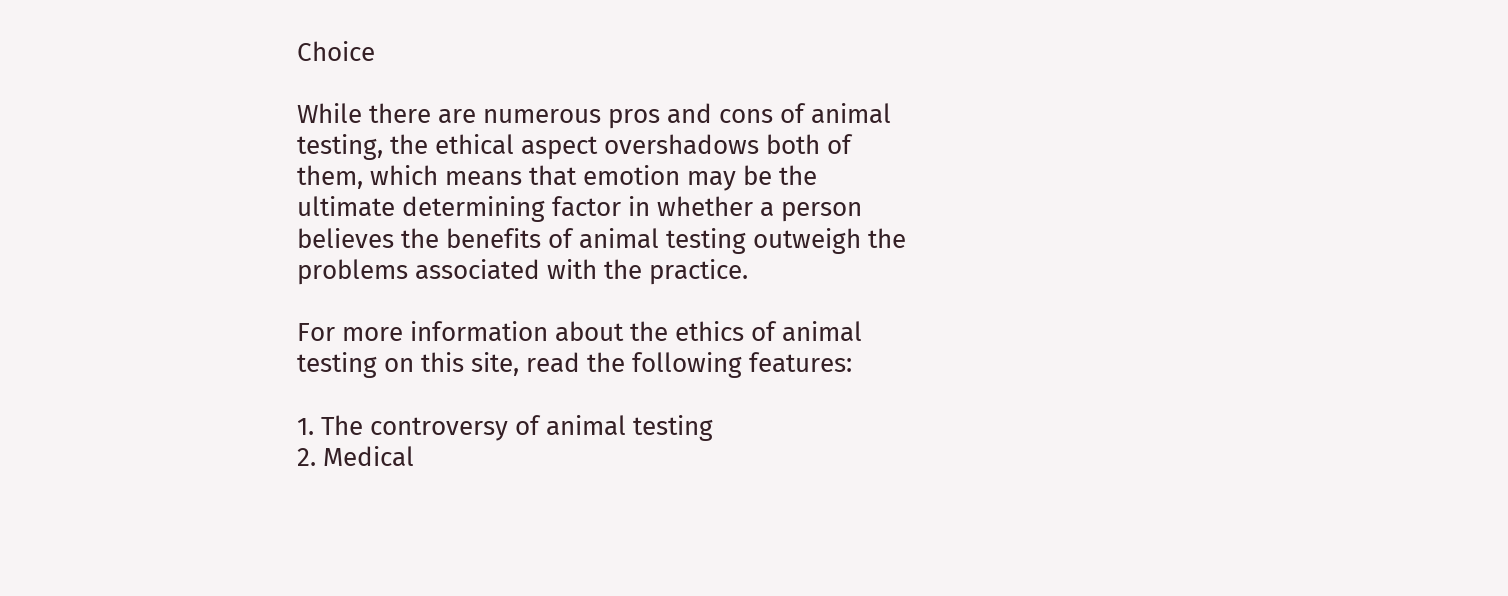Choice

While there are numerous pros and cons of animal testing, the ethical aspect overshadows both of them, which means that emotion may be the ultimate determining factor in whether a person believes the benefits of animal testing outweigh the problems associated with the practice.

For more information about the ethics of animal testing on this site, read the following features:

1. The controversy of animal testing
2. Medical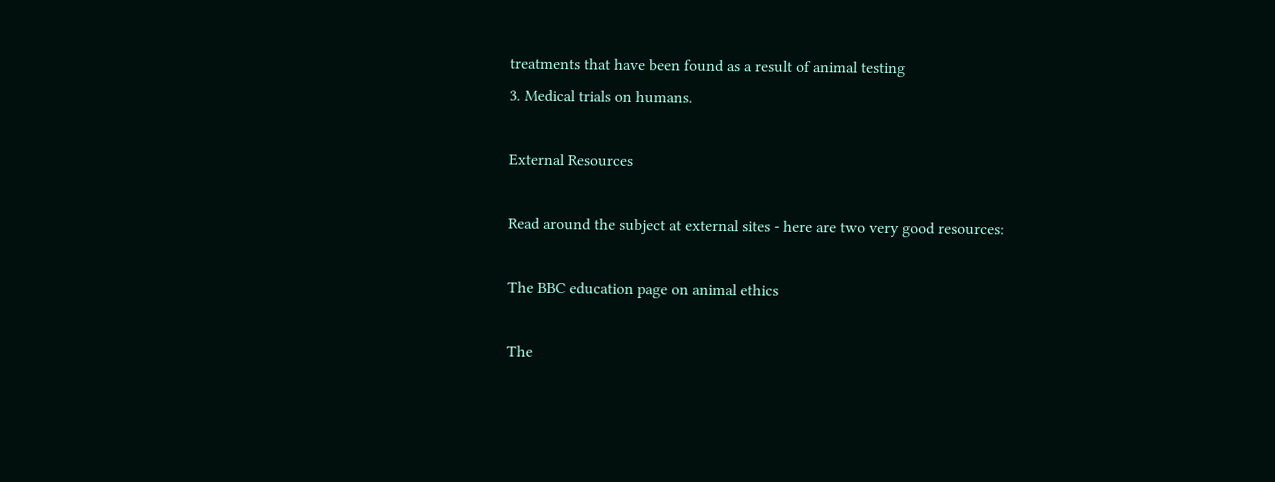treatments that have been found as a result of animal testing
3. Medical trials on humans.

External Resources

Read around the subject at external sites - here are two very good resources:

The BBC education page on animal ethics

The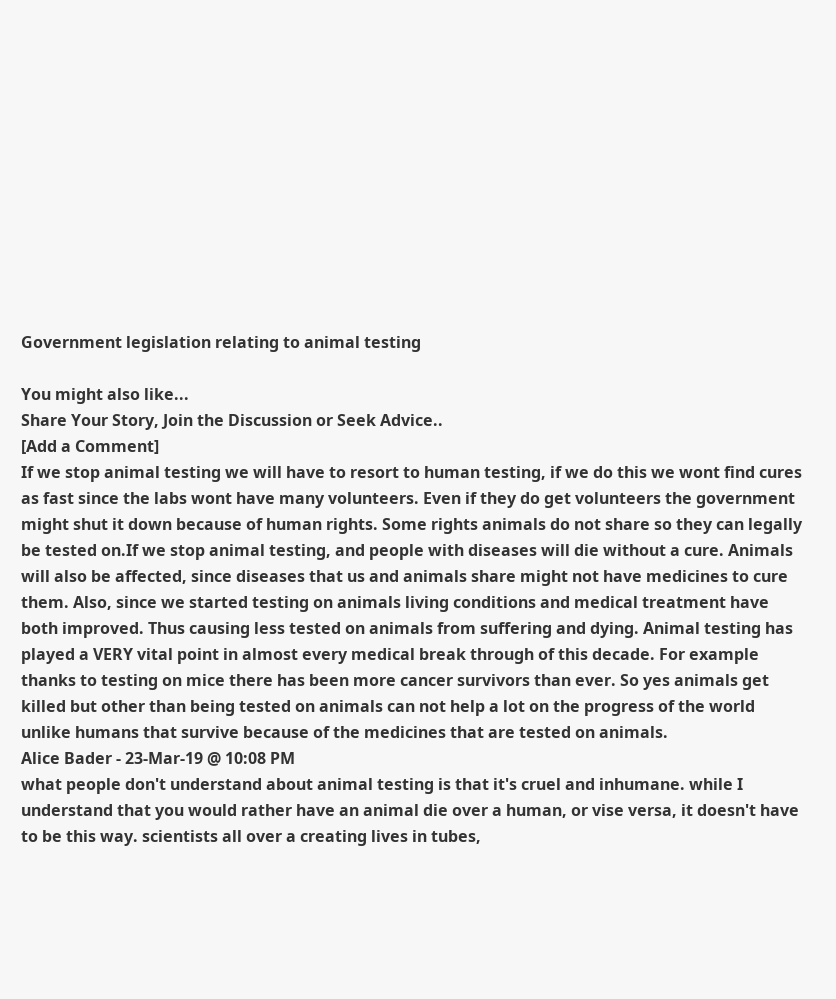Government legislation relating to animal testing

You might also like...
Share Your Story, Join the Discussion or Seek Advice..
[Add a Comment]
If we stop animal testing we will have to resort to human testing, if we do this we wont find cures as fast since the labs wont have many volunteers. Even if they do get volunteers the government might shut it down because of human rights. Some rights animals do not share so they can legally be tested on.If we stop animal testing, and people with diseases will die without a cure. Animals will also be affected, since diseases that us and animals share might not have medicines to cure them. Also, since we started testing on animals living conditions and medical treatment have both improved. Thus causing less tested on animals from suffering and dying. Animal testing has played a VERY vital point in almost every medical break through of this decade. For example thanks to testing on mice there has been more cancer survivors than ever. So yes animals get killed but other than being tested on animals can not help a lot on the progress of the world unlike humans that survive because of the medicines that are tested on animals.
Alice Bader - 23-Mar-19 @ 10:08 PM
what people don't understand about animal testing is that it's cruel and inhumane. while I understand that you would rather have an animal die over a human, or vise versa, it doesn't have to be this way. scientists all over a creating lives in tubes,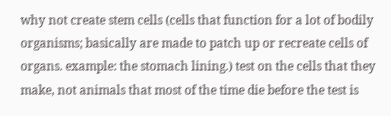why not create stem cells (cells that function for a lot of bodily organisms; basically are made to patch up or recreate cells of organs. example: the stomach lining.) test on the cells that they make, not animals that most of the time die before the test is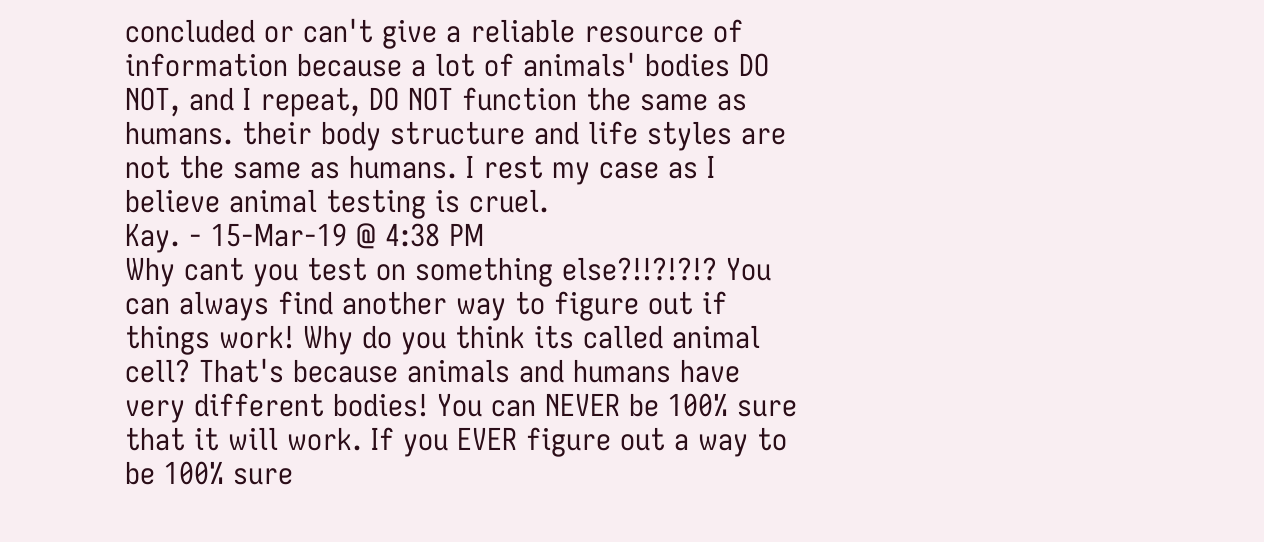concluded or can't give a reliable resource of information because a lot of animals' bodies DO NOT, and I repeat, DO NOT function the same as humans. their body structure and life styles are not the same as humans. I rest my case as I believe animal testing is cruel.
Kay. - 15-Mar-19 @ 4:38 PM
Why cant you test on something else?!!?!?!? You can always find another way to figure out if things work! Why do you think its called animal cell? That's because animals and humans have very different bodies! You can NEVER be 100% sure that it will work. If you EVER figure out a way to be 100% sure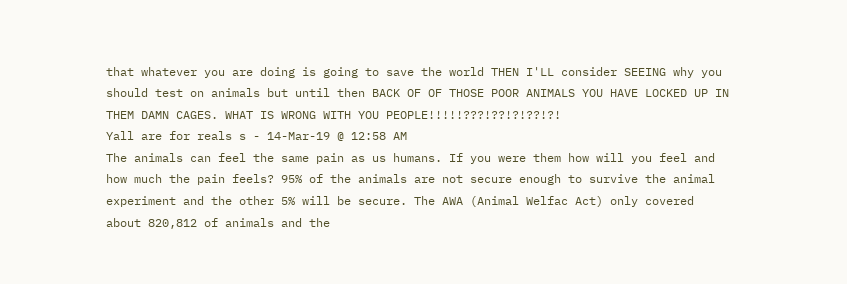that whatever you are doing is going to save the world THEN I'LL consider SEEING why you should test on animals but until then BACK OF OF THOSE POOR ANIMALS YOU HAVE LOCKED UP IN THEM DAMN CAGES. WHAT IS WRONG WITH YOU PEOPLE!!!!!???!??!?!??!?!
Yall are for reals s - 14-Mar-19 @ 12:58 AM
The animals can feel the same pain as us humans. If you were them how will you feel and how much the pain feels? 95% of the animals are not secure enough to survive the animal experiment and the other 5% will be secure. The AWA (Animal Welfac Act) only covered about 820,812 of animals and the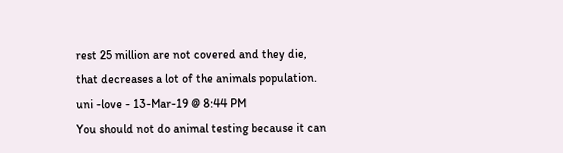rest 25 million are not covered and they die, that decreases a lot of the animals population.
uni -love - 13-Mar-19 @ 8:44 PM
You should not do animal testing because it can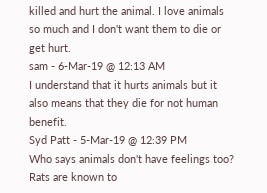killed and hurt the animal. I love animals so much and I don't want them to die or get hurt.
sam - 6-Mar-19 @ 12:13 AM
I understand that it hurts animals but it also means that they die for not human benefit.
Syd Patt - 5-Mar-19 @ 12:39 PM
Who says animals don't have feelings too? Rats are known to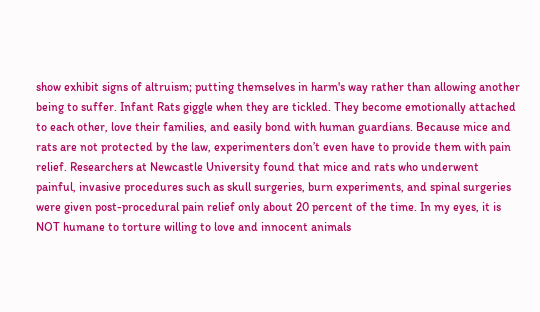show exhibit signs of altruism; putting themselves in harm's way rather than allowing another being to suffer. Infant Rats giggle when they are tickled. They become emotionally attached to each other, love their families, and easily bond with human guardians. Because mice and rats are not protected by the law, experimenters don’t even have to provide them with pain relief. Researchers at Newcastle University found that mice and rats who underwent painful, invasive procedures such as skull surgeries, burn experiments, and spinal surgeries were given post-procedural pain relief only about 20 percent of the time. In my eyes, it is NOT humane to torture willing to love and innocent animals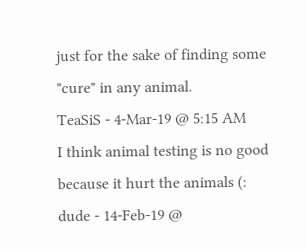just for the sake of finding some "cure" in any animal.
TeaSiS - 4-Mar-19 @ 5:15 AM
I think animal testing is no good because it hurt the animals (:
dude - 14-Feb-19 @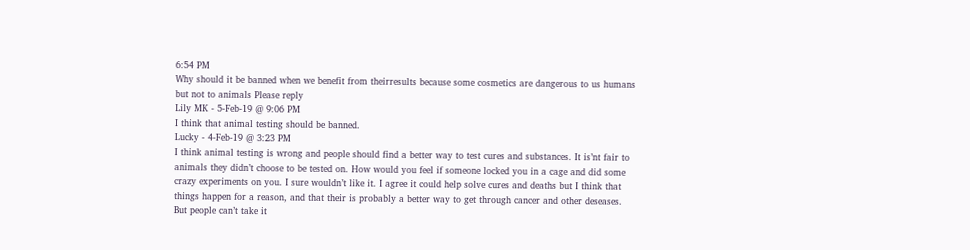6:54 PM
Why should it be banned when we benefit from theirresults because some cosmetics are dangerous to us humans but not to animals Please reply
Lily MK - 5-Feb-19 @ 9:06 PM
I think that animal testing should be banned.
Lucky - 4-Feb-19 @ 3:23 PM
I think animal testing is wrong and people should find a better way to test cures and substances. It is’nt fair to animals they didn’t choose to be tested on. How would you feel if someone locked you in a cage and did some crazy experiments on you. I sure wouldn’t like it. I agree it could help solve cures and deaths but I think that things happen for a reason, and that their is probably a better way to get through cancer and other deseases. But people can’t take it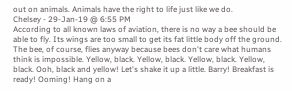out on animals. Animals have the right to life just like we do.
Chelsey - 29-Jan-19 @ 6:55 PM
According to all known laws of aviation, there is no way a bee should be able to fly. Its wings are too small to get its fat little body off the ground. The bee, of course, flies anyway because bees don't care what humans think is impossible. Yellow, black. Yellow, black. Yellow, black. Yellow, black. Ooh, black and yellow! Let's shake it up a little. Barry! Breakfast is ready! Ooming! Hang on a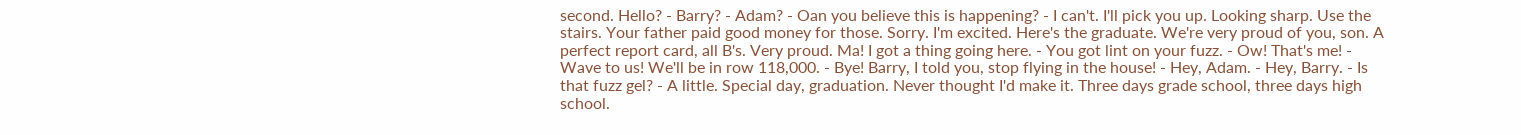second. Hello? - Barry? - Adam? - Oan you believe this is happening? - I can't. I'll pick you up. Looking sharp. Use the stairs. Your father paid good money for those. Sorry. I'm excited. Here's the graduate. We're very proud of you, son. A perfect report card, all B's. Very proud. Ma! I got a thing going here. - You got lint on your fuzz. - Ow! That's me! - Wave to us! We'll be in row 118,000. - Bye! Barry, I told you, stop flying in the house! - Hey, Adam. - Hey, Barry. - Is that fuzz gel? - A little. Special day, graduation. Never thought I'd make it. Three days grade school, three days high school.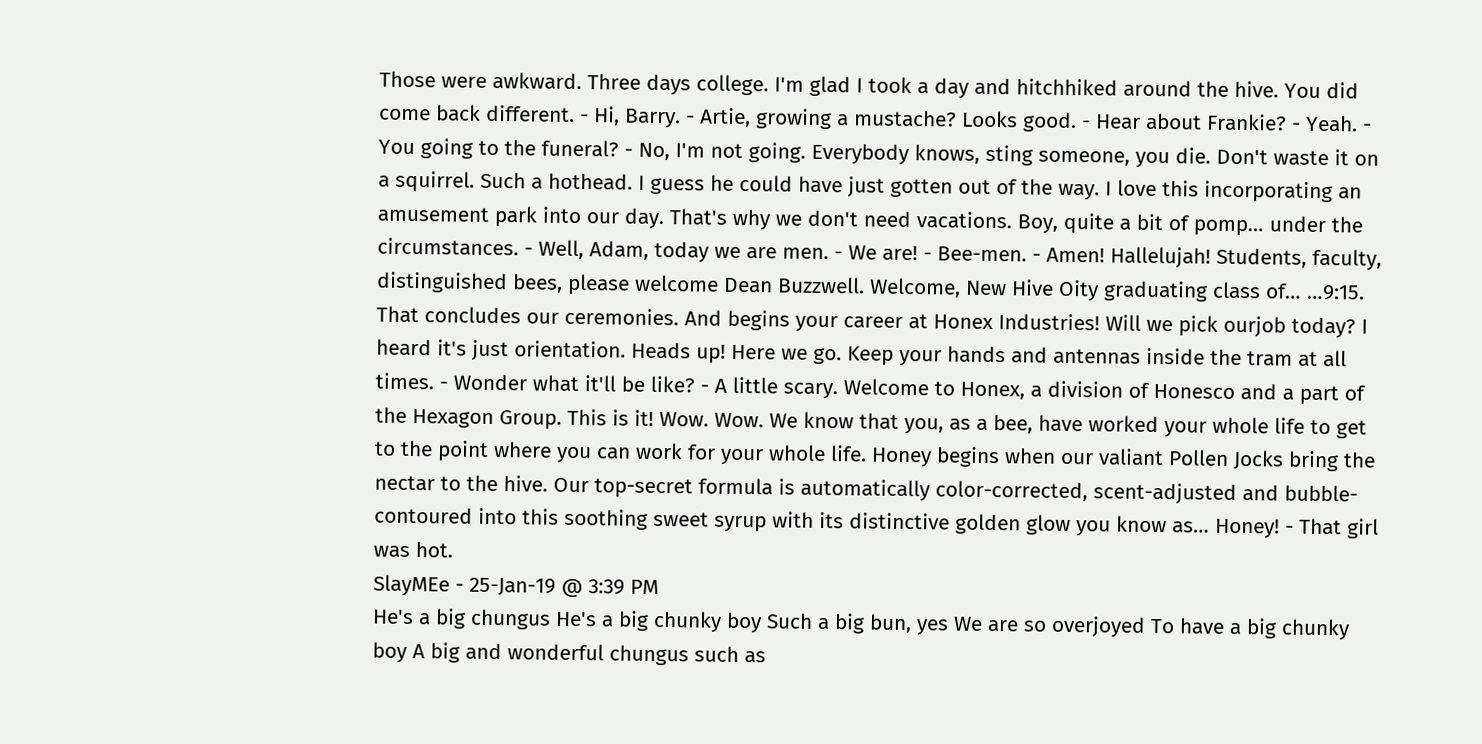Those were awkward. Three days college. I'm glad I took a day and hitchhiked around the hive. You did come back different. - Hi, Barry. - Artie, growing a mustache? Looks good. - Hear about Frankie? - Yeah. - You going to the funeral? - No, I'm not going. Everybody knows, sting someone, you die. Don't waste it on a squirrel. Such a hothead. I guess he could have just gotten out of the way. I love this incorporating an amusement park into our day. That's why we don't need vacations. Boy, quite a bit of pomp… under the circumstances. - Well, Adam, today we are men. - We are! - Bee-men. - Amen! Hallelujah! Students, faculty, distinguished bees, please welcome Dean Buzzwell. Welcome, New Hive Oity graduating class of… …9:15. That concludes our ceremonies. And begins your career at Honex Industries! Will we pick ourjob today? I heard it's just orientation. Heads up! Here we go. Keep your hands and antennas inside the tram at all times. - Wonder what it'll be like? - A little scary. Welcome to Honex, a division of Honesco and a part of the Hexagon Group. This is it! Wow. Wow. We know that you, as a bee, have worked your whole life to get to the point where you can work for your whole life. Honey begins when our valiant Pollen Jocks bring the nectar to the hive. Our top-secret formula is automatically color-corrected, scent-adjusted and bubble-contoured into this soothing sweet syrup with its distinctive golden glow you know as… Honey! - That girl was hot.
SlayMEe - 25-Jan-19 @ 3:39 PM
He's a big chungus He's a big chunky boy Such a big bun, yes We are so overjoyed To have a big chunky boy A big and wonderful chungus such as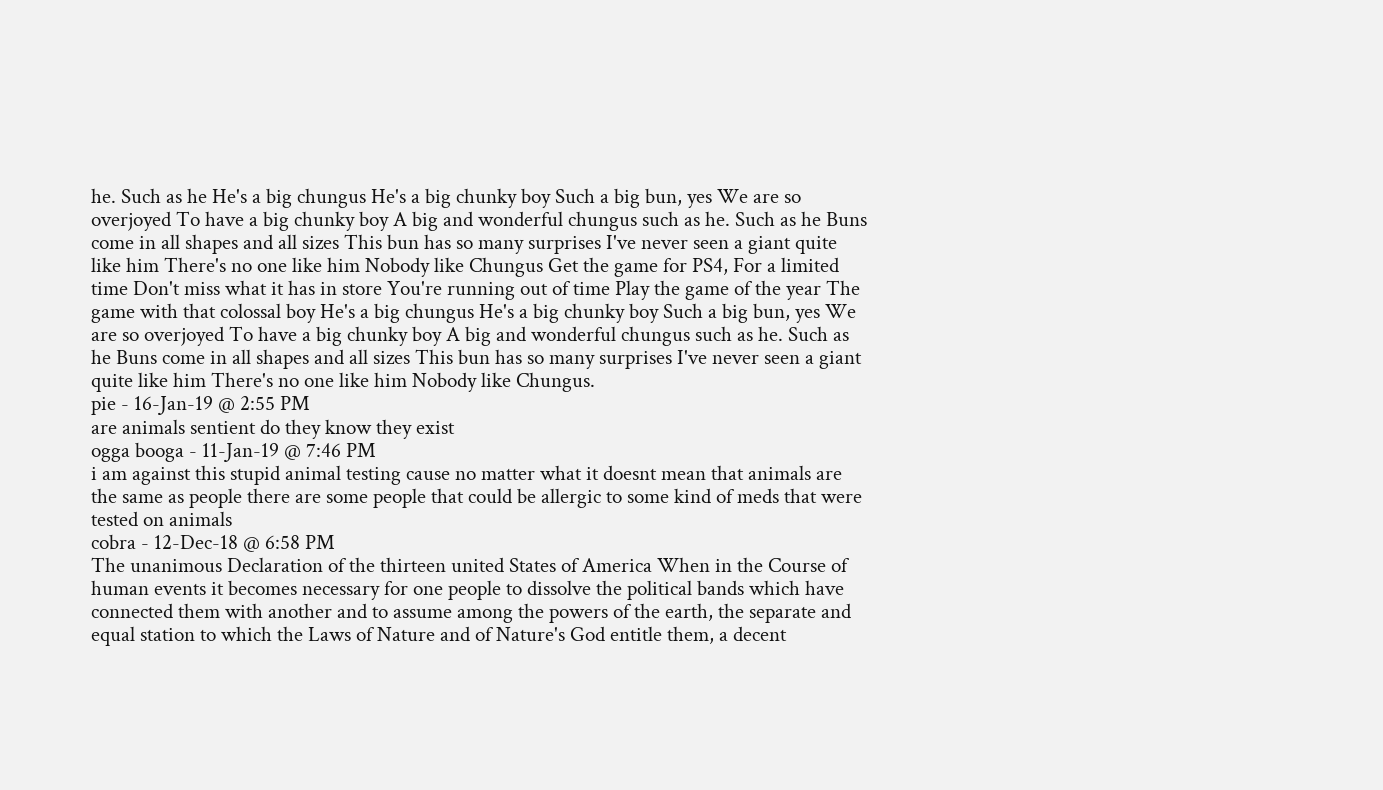he. Such as he He's a big chungus He's a big chunky boy Such a big bun, yes We are so overjoyed To have a big chunky boy A big and wonderful chungus such as he. Such as he Buns come in all shapes and all sizes This bun has so many surprises I've never seen a giant quite like him There's no one like him Nobody like Chungus Get the game for PS4, For a limited time Don't miss what it has in store You're running out of time Play the game of the year The game with that colossal boy He's a big chungus He's a big chunky boy Such a big bun, yes We are so overjoyed To have a big chunky boy A big and wonderful chungus such as he. Such as he Buns come in all shapes and all sizes This bun has so many surprises I've never seen a giant quite like him There's no one like him Nobody like Chungus.
pie - 16-Jan-19 @ 2:55 PM
are animals sentient do they know they exist
ogga booga - 11-Jan-19 @ 7:46 PM
i am against this stupid animal testing cause no matter what it doesnt mean that animals are the same as people there are some people that could be allergic to some kind of meds that were tested on animals
cobra - 12-Dec-18 @ 6:58 PM
The unanimous Declaration of the thirteen united States of America When in the Course of human events it becomes necessary for one people to dissolve the political bands which have connected them with another and to assume among the powers of the earth, the separate and equal station to which the Laws of Nature and of Nature's God entitle them, a decent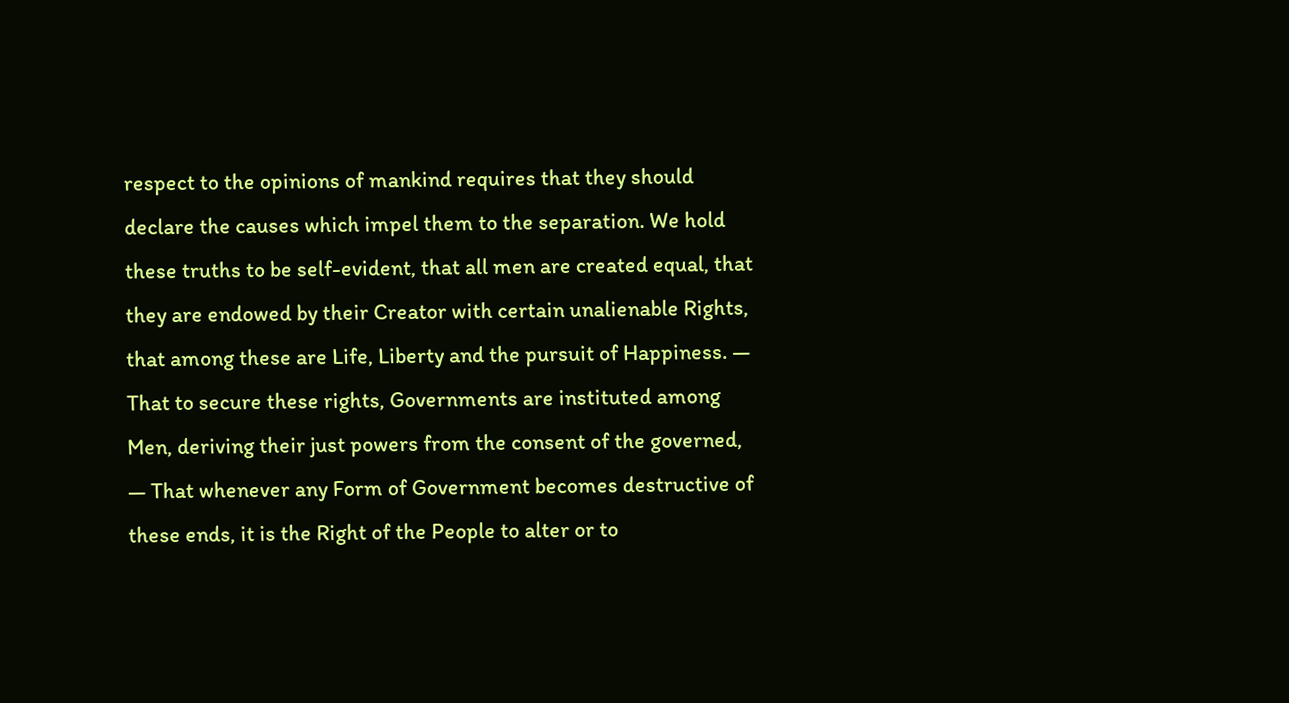respect to the opinions of mankind requires that they should declare the causes which impel them to the separation. We hold these truths to be self-evident, that all men are created equal, that they are endowed by their Creator with certain unalienable Rights, that among these are Life, Liberty and the pursuit of Happiness. — That to secure these rights, Governments are instituted among Men, deriving their just powers from the consent of the governed, — That whenever any Form of Government becomes destructive of these ends, it is the Right of the People to alter or to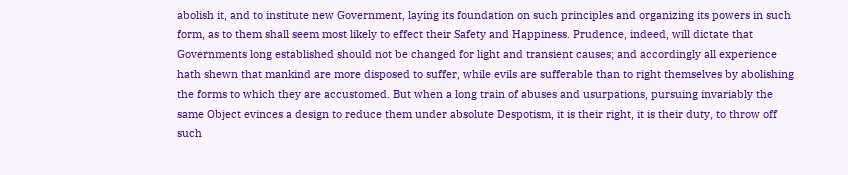abolish it, and to institute new Government, laying its foundation on such principles and organizing its powers in such form, as to them shall seem most likely to effect their Safety and Happiness. Prudence, indeed, will dictate that Governments long established should not be changed for light and transient causes; and accordingly all experience hath shewn that mankind are more disposed to suffer, while evils are sufferable than to right themselves by abolishing the forms to which they are accustomed. But when a long train of abuses and usurpations, pursuing invariably the same Object evinces a design to reduce them under absolute Despotism, it is their right, it is their duty, to throw off such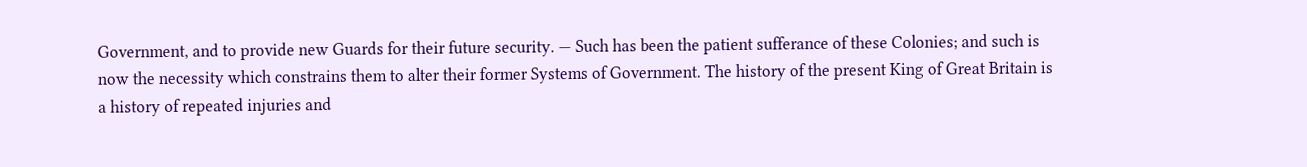Government, and to provide new Guards for their future security. — Such has been the patient sufferance of these Colonies; and such is now the necessity which constrains them to alter their former Systems of Government. The history of the present King of Great Britain is a history of repeated injuries and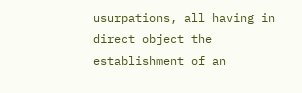usurpations, all having in direct object the establishment of an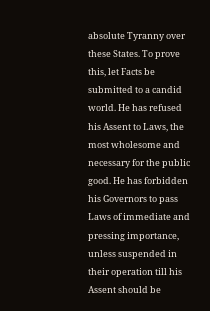absolute Tyranny over these States. To prove this, let Facts be submitted to a candid world. He has refused his Assent to Laws, the most wholesome and necessary for the public good. He has forbidden his Governors to pass Laws of immediate and pressing importance, unless suspended in their operation till his Assent should be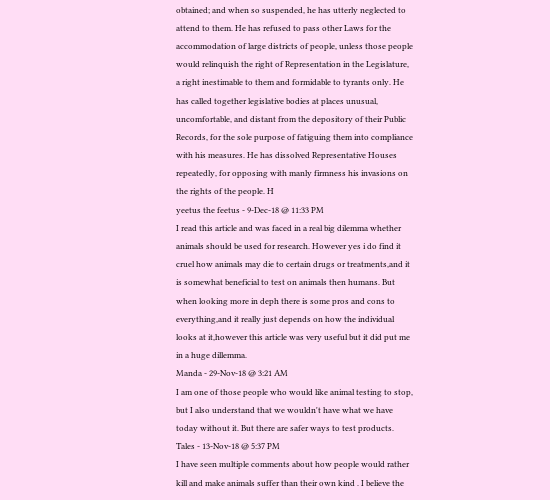obtained; and when so suspended, he has utterly neglected to attend to them. He has refused to pass other Laws for the accommodation of large districts of people, unless those people would relinquish the right of Representation in the Legislature, a right inestimable to them and formidable to tyrants only. He has called together legislative bodies at places unusual, uncomfortable, and distant from the depository of their Public Records, for the sole purpose of fatiguing them into compliance with his measures. He has dissolved Representative Houses repeatedly, for opposing with manly firmness his invasions on the rights of the people. H
yeetus the feetus - 9-Dec-18 @ 11:33 PM
I read this article and was faced in a real big dilemma whether animals should be used for research. However yes i do find it cruel how animals may die to certain drugs or treatments,and it is somewhat beneficial to test on animals then humans. But when looking more in deph there is some pros and cons to everything,and it really just depends on how the individual looks at it,however this article was very useful but it did put me in a huge dillemma.
Manda - 29-Nov-18 @ 3:21 AM
I am one of those people who would like animal testing to stop, but I also understand that we wouldn't have what we have today without it. But there are safer ways to test products.
Tales - 13-Nov-18 @ 5:37 PM
I have seen multiple comments about how people would rather kill and make animals suffer than their own kind . I believe the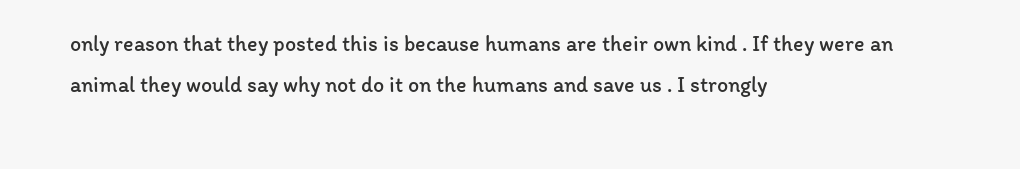only reason that they posted this is because humans are their own kind . If they were an animal they would say why not do it on the humans and save us . I strongly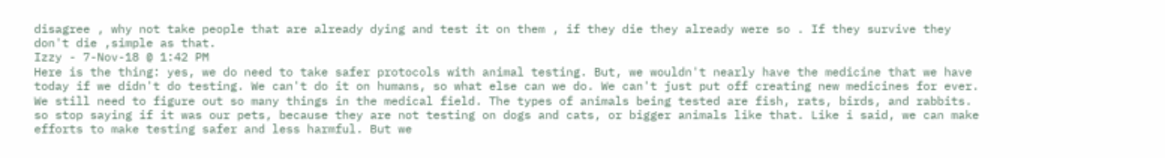disagree , why not take people that are already dying and test it on them , if they die they already were so . If they survive they don't die ,simple as that.
Izzy - 7-Nov-18 @ 1:42 PM
Here is the thing: yes, we do need to take safer protocols with animal testing. But, we wouldn't nearly have the medicine that we have today if we didn't do testing. We can't do it on humans, so what else can we do. We can't just put off creating new medicines for ever. We still need to figure out so many things in the medical field. The types of animals being tested are fish, rats, birds, and rabbits. so stop saying if it was our pets, because they are not testing on dogs and cats, or bigger animals like that. Like i said, we can make efforts to make testing safer and less harmful. But we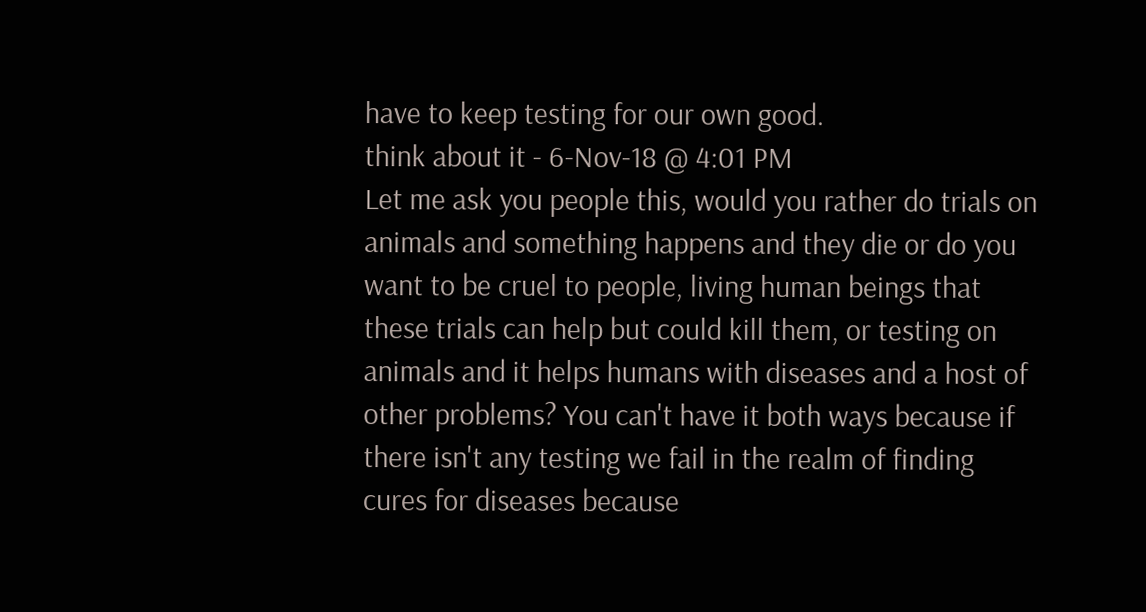have to keep testing for our own good.
think about it - 6-Nov-18 @ 4:01 PM
Let me ask you people this, would you rather do trials on animals and something happens and they die or do you want to be cruel to people, living human beings that these trials can help but could kill them, or testing on animals and it helps humans with diseases and a host of other problems? You can't have it both ways because if there isn't any testing we fail in the realm of finding cures for diseases because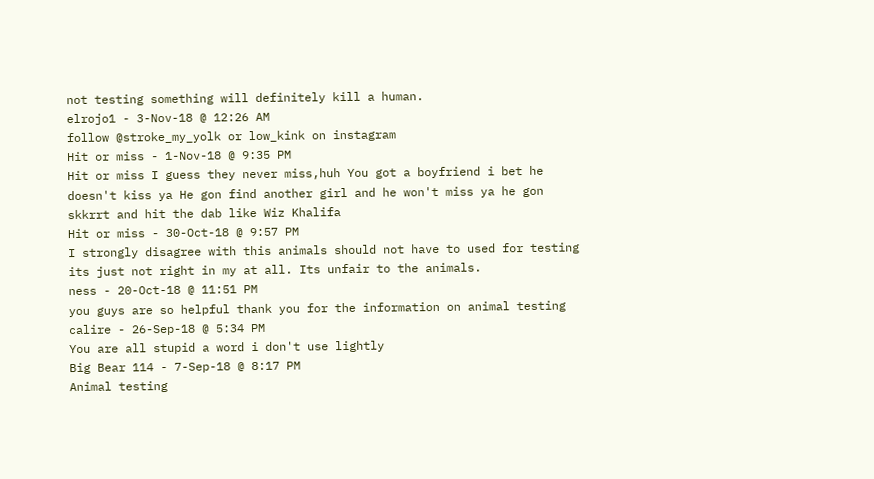not testing something will definitely kill a human.
elrojo1 - 3-Nov-18 @ 12:26 AM
follow @stroke_my_yolk or low_kink on instagram
Hit or miss - 1-Nov-18 @ 9:35 PM
Hit or miss I guess they never miss,huh You got a boyfriend i bet he doesn't kiss ya He gon find another girl and he won't miss ya he gon skkrrt and hit the dab like Wiz Khalifa
Hit or miss - 30-Oct-18 @ 9:57 PM
I strongly disagree with this animals should not have to used for testing its just not right in my at all. Its unfair to the animals.
ness - 20-Oct-18 @ 11:51 PM
you guys are so helpful thank you for the information on animal testing
calire - 26-Sep-18 @ 5:34 PM
You are all stupid a word i don't use lightly
Big Bear 114 - 7-Sep-18 @ 8:17 PM
Animal testing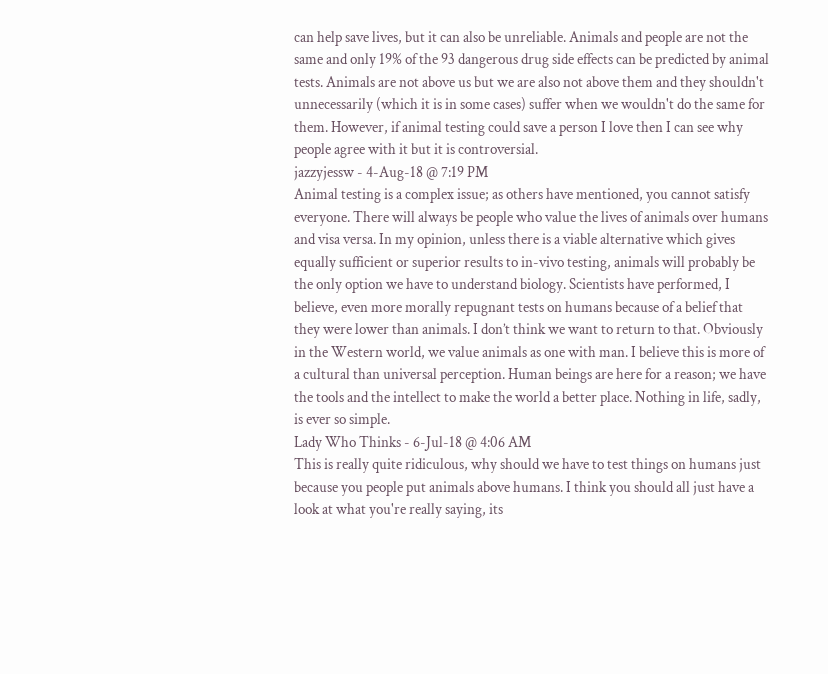can help save lives, but it can also be unreliable. Animals and people are not the same and only 19% of the 93 dangerous drug side effects can be predicted by animal tests. Animals are not above us but we are also not above them and they shouldn't unnecessarily (which it is in some cases) suffer when we wouldn't do the same for them. However, if animal testing could save a person I love then I can see why people agree with it but it is controversial.
jazzyjessw - 4-Aug-18 @ 7:19 PM
Animal testing is a complex issue; as others have mentioned, you cannot satisfy everyone. There will always be people who value the lives of animals over humans and visa versa. In my opinion, unless there is a viable alternative which gives equally sufficient or superior results to in-vivo testing, animals will probably be the only option we have to understand biology. Scientists have performed, I believe, even more morally repugnant tests on humans because of a belief that they were lower than animals. I don’t think we want to return to that. Obviously in the Western world, we value animals as one with man. I believe this is more of a cultural than universal perception. Human beings are here for a reason; we have the tools and the intellect to make the world a better place. Nothing in life, sadly, is ever so simple.
Lady Who Thinks - 6-Jul-18 @ 4:06 AM
This is really quite ridiculous, why should we have to test things on humans just because you people put animals above humans. I think you should all just have a look at what you're really saying, its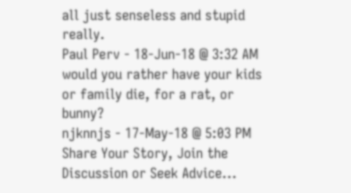all just senseless and stupid really.
Paul Perv - 18-Jun-18 @ 3:32 AM
would you rather have your kids or family die, for a rat, or bunny?
njknnjs - 17-May-18 @ 5:03 PM
Share Your Story, Join the Discussion or Seek Advice...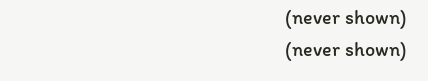(never shown)
(never shown)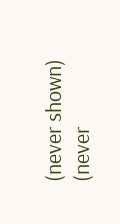(never shown)
(never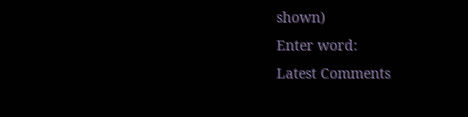shown)
Enter word:
Latest Comments